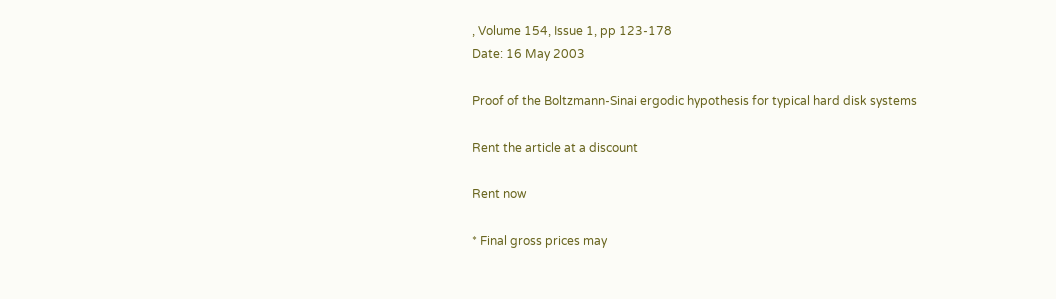, Volume 154, Issue 1, pp 123-178
Date: 16 May 2003

Proof of the Boltzmann-Sinai ergodic hypothesis for typical hard disk systems

Rent the article at a discount

Rent now

* Final gross prices may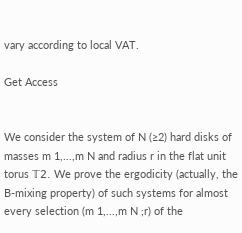vary according to local VAT.

Get Access


We consider the system of N (≥2) hard disks of masses m 1,...,m N and radius r in the flat unit torus 𝕋2. We prove the ergodicity (actually, the B-mixing property) of such systems for almost every selection (m 1,...,m N ;r) of the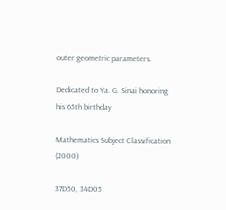outer geometric parameters.

Dedicated to Ya. G. Sinai honoring his 65th birthday

Mathematics Subject Classification (2000)

37D50, 34D05